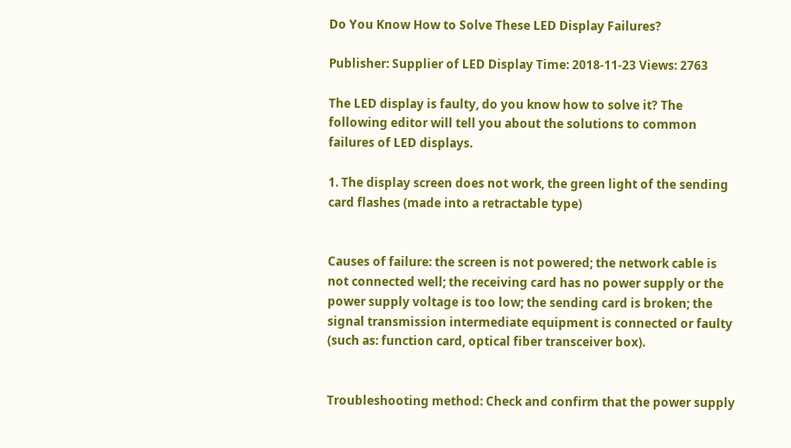Do You Know How to Solve These LED Display Failures?

Publisher: Supplier of LED Display Time: 2018-11-23 Views: 2763

The LED display is faulty, do you know how to solve it? The following editor will tell you about the solutions to common failures of LED displays.

1. The display screen does not work, the green light of the sending card flashes (made into a retractable type)


Causes of failure: the screen is not powered; the network cable is not connected well; the receiving card has no power supply or the power supply voltage is too low; the sending card is broken; the signal transmission intermediate equipment is connected or faulty (such as: function card, optical fiber transceiver box).


Troubleshooting method: Check and confirm that the power supply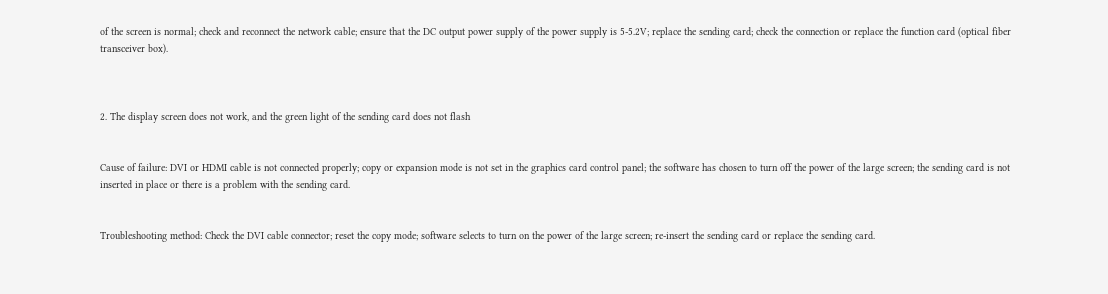of the screen is normal; check and reconnect the network cable; ensure that the DC output power supply of the power supply is 5-5.2V; replace the sending card; check the connection or replace the function card (optical fiber transceiver box).



2. The display screen does not work, and the green light of the sending card does not flash


Cause of failure: DVI or HDMI cable is not connected properly; copy or expansion mode is not set in the graphics card control panel; the software has chosen to turn off the power of the large screen; the sending card is not inserted in place or there is a problem with the sending card.


Troubleshooting method: Check the DVI cable connector; reset the copy mode; software selects to turn on the power of the large screen; re-insert the sending card or replace the sending card.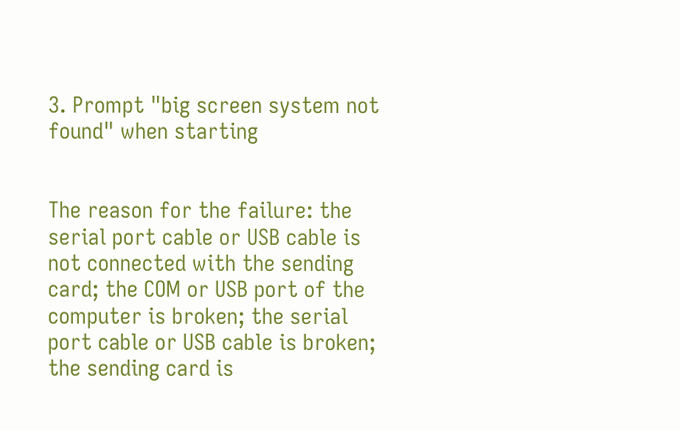3. Prompt "big screen system not found" when starting


The reason for the failure: the serial port cable or USB cable is not connected with the sending card; the COM or USB port of the computer is broken; the serial port cable or USB cable is broken; the sending card is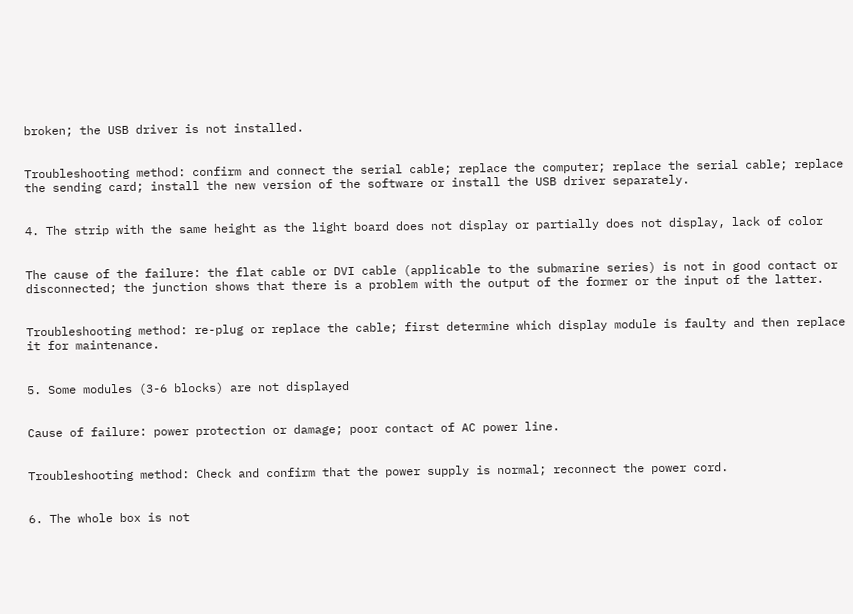broken; the USB driver is not installed.


Troubleshooting method: confirm and connect the serial cable; replace the computer; replace the serial cable; replace the sending card; install the new version of the software or install the USB driver separately.


4. The strip with the same height as the light board does not display or partially does not display, lack of color


The cause of the failure: the flat cable or DVI cable (applicable to the submarine series) is not in good contact or disconnected; the junction shows that there is a problem with the output of the former or the input of the latter.


Troubleshooting method: re-plug or replace the cable; first determine which display module is faulty and then replace it for maintenance.


5. Some modules (3-6 blocks) are not displayed


Cause of failure: power protection or damage; poor contact of AC power line.


Troubleshooting method: Check and confirm that the power supply is normal; reconnect the power cord.


6. The whole box is not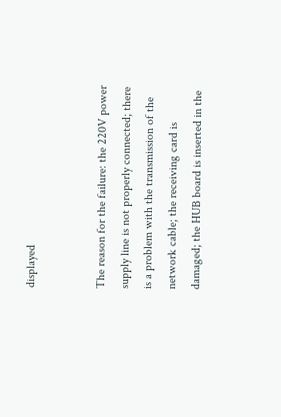displayed


The reason for the failure: the 220V power supply line is not properly connected; there is a problem with the transmission of the network cable; the receiving card is damaged; the HUB board is inserted in the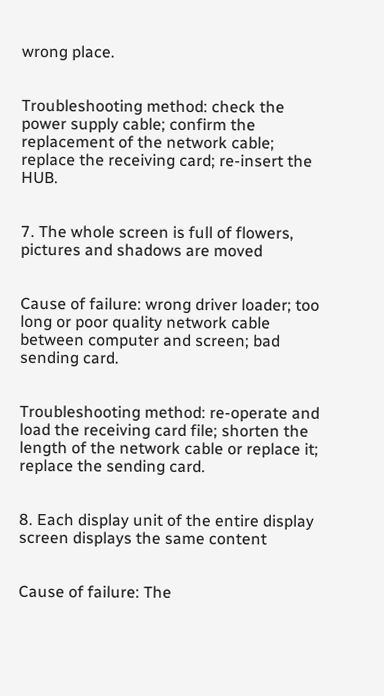wrong place.


Troubleshooting method: check the power supply cable; confirm the replacement of the network cable; replace the receiving card; re-insert the HUB.


7. The whole screen is full of flowers, pictures and shadows are moved


Cause of failure: wrong driver loader; too long or poor quality network cable between computer and screen; bad sending card.


Troubleshooting method: re-operate and load the receiving card file; shorten the length of the network cable or replace it; replace the sending card.


8. Each display unit of the entire display screen displays the same content


Cause of failure: The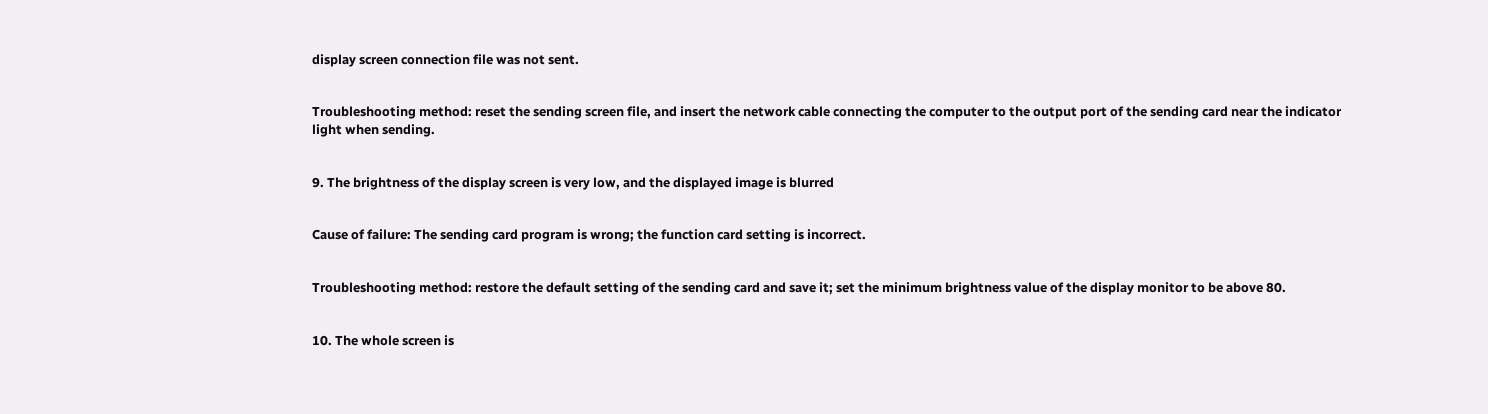display screen connection file was not sent.


Troubleshooting method: reset the sending screen file, and insert the network cable connecting the computer to the output port of the sending card near the indicator light when sending.


9. The brightness of the display screen is very low, and the displayed image is blurred


Cause of failure: The sending card program is wrong; the function card setting is incorrect.


Troubleshooting method: restore the default setting of the sending card and save it; set the minimum brightness value of the display monitor to be above 80.


10. The whole screen is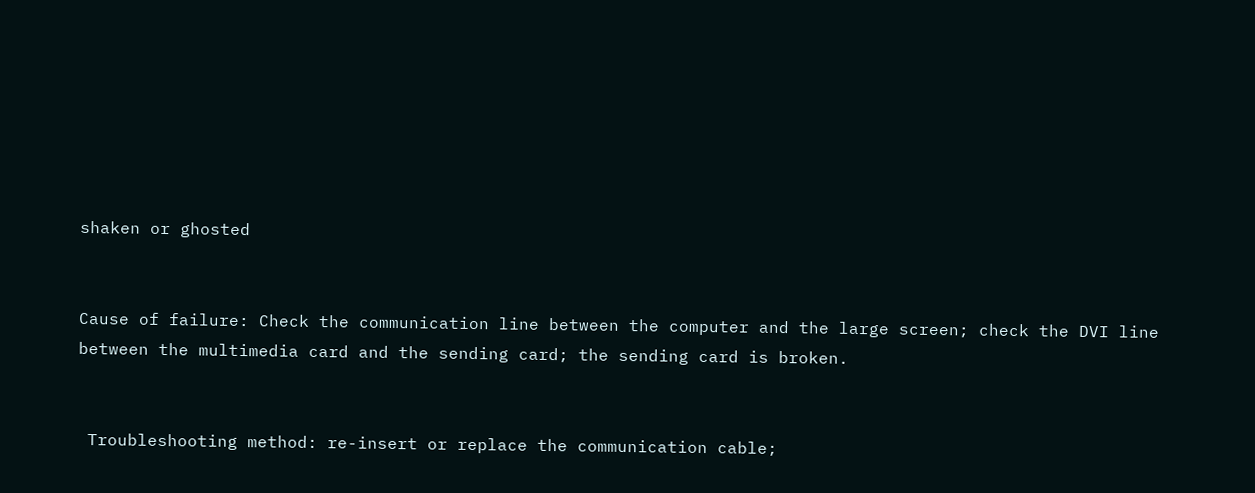shaken or ghosted


Cause of failure: Check the communication line between the computer and the large screen; check the DVI line between the multimedia card and the sending card; the sending card is broken.


 Troubleshooting method: re-insert or replace the communication cable;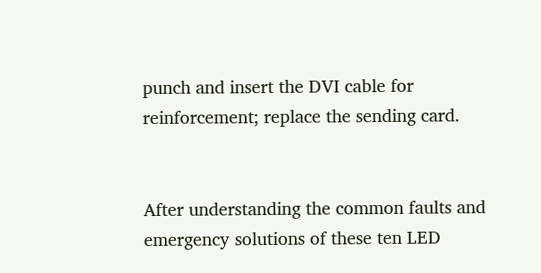punch and insert the DVI cable for reinforcement; replace the sending card.


After understanding the common faults and emergency solutions of these ten LED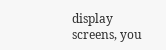display screens, you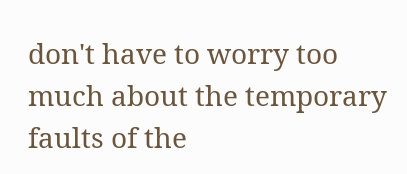don't have to worry too much about the temporary faults of the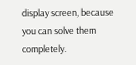display screen, because you can solve them completely.